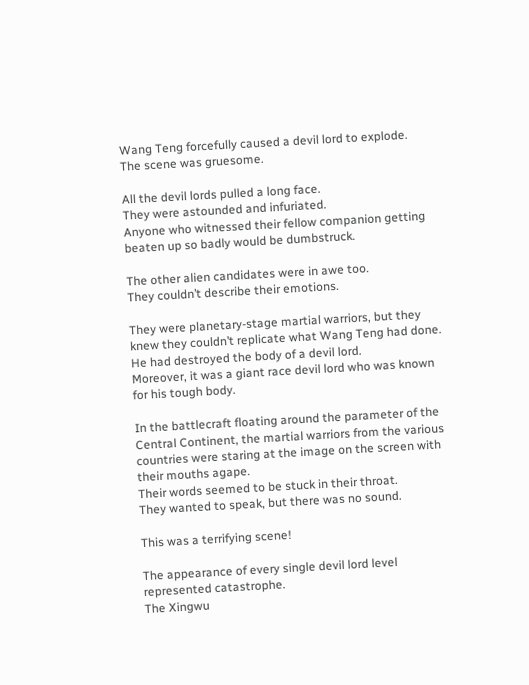Wang Teng forcefully caused a devil lord to explode.
The scene was gruesome.

All the devil lords pulled a long face.
They were astounded and infuriated.
Anyone who witnessed their fellow companion getting beaten up so badly would be dumbstruck.

The other alien candidates were in awe too.
They couldn’t describe their emotions.

They were planetary-stage martial warriors, but they knew they couldn’t replicate what Wang Teng had done.
He had destroyed the body of a devil lord.
Moreover, it was a giant race devil lord who was known for his tough body.

In the battlecraft floating around the parameter of the Central Continent, the martial warriors from the various countries were staring at the image on the screen with their mouths agape.
Their words seemed to be stuck in their throat.
They wanted to speak, but there was no sound.

This was a terrifying scene!

The appearance of every single devil lord level represented catastrophe.
The Xingwu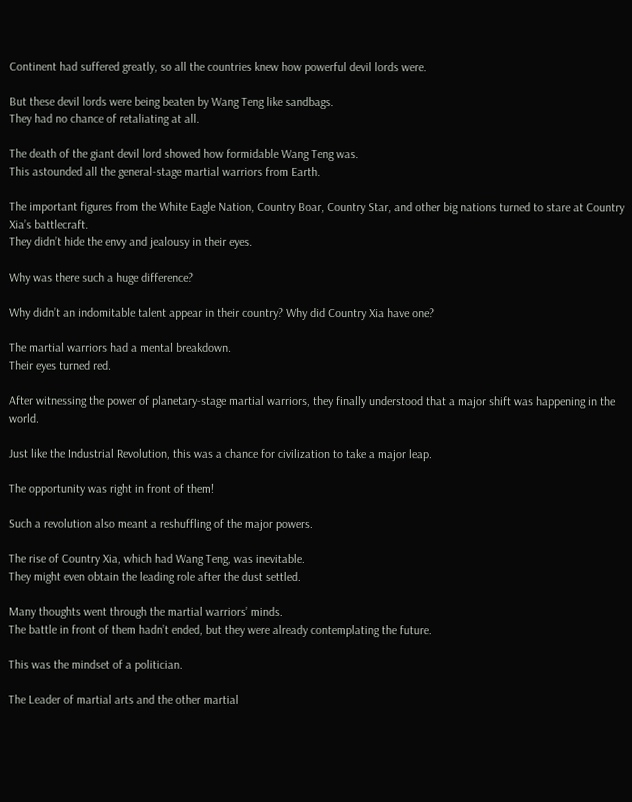Continent had suffered greatly, so all the countries knew how powerful devil lords were.

But these devil lords were being beaten by Wang Teng like sandbags.
They had no chance of retaliating at all.

The death of the giant devil lord showed how formidable Wang Teng was.
This astounded all the general-stage martial warriors from Earth.

The important figures from the White Eagle Nation, Country Boar, Country Star, and other big nations turned to stare at Country Xia’s battlecraft.
They didn’t hide the envy and jealousy in their eyes.

Why was there such a huge difference?

Why didn’t an indomitable talent appear in their country? Why did Country Xia have one?

The martial warriors had a mental breakdown.
Their eyes turned red.

After witnessing the power of planetary-stage martial warriors, they finally understood that a major shift was happening in the world.

Just like the Industrial Revolution, this was a chance for civilization to take a major leap.

The opportunity was right in front of them!

Such a revolution also meant a reshuffling of the major powers.

The rise of Country Xia, which had Wang Teng, was inevitable.
They might even obtain the leading role after the dust settled.

Many thoughts went through the martial warriors’ minds.
The battle in front of them hadn’t ended, but they were already contemplating the future.

This was the mindset of a politician.

The Leader of martial arts and the other martial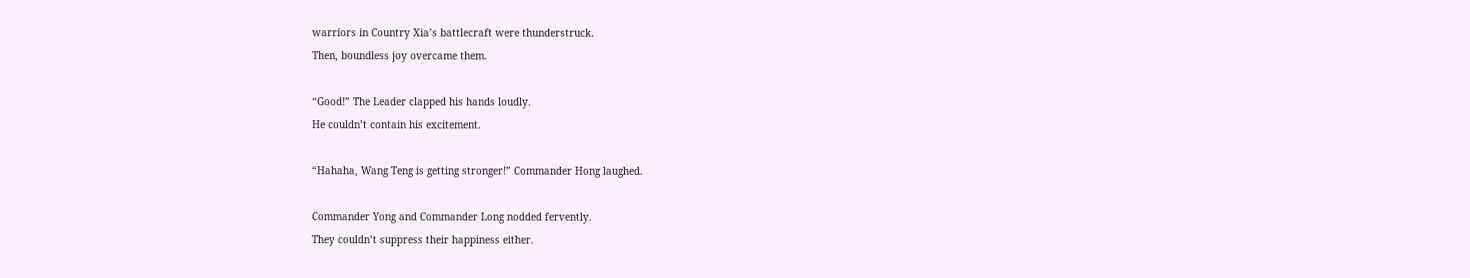warriors in Country Xia’s battlecraft were thunderstruck.
Then, boundless joy overcame them.

“Good!” The Leader clapped his hands loudly.
He couldn’t contain his excitement.

“Hahaha, Wang Teng is getting stronger!” Commander Hong laughed.

Commander Yong and Commander Long nodded fervently.
They couldn’t suppress their happiness either.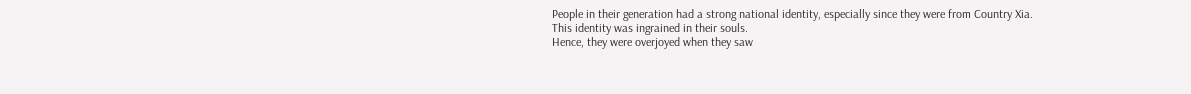People in their generation had a strong national identity, especially since they were from Country Xia.
This identity was ingrained in their souls.
Hence, they were overjoyed when they saw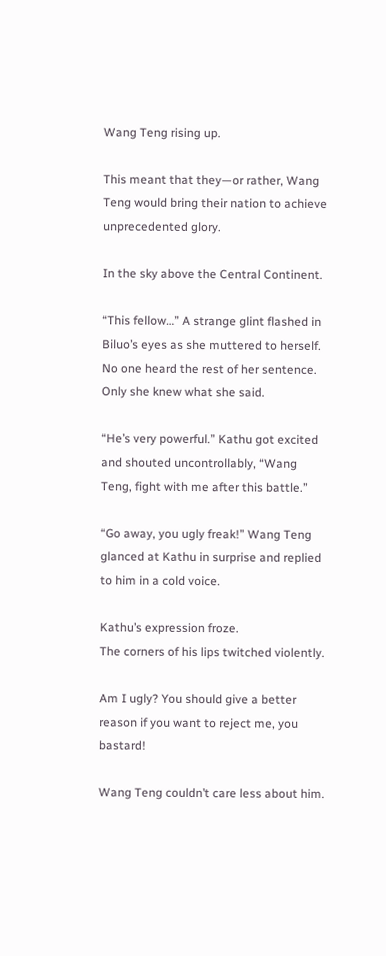Wang Teng rising up.

This meant that they—or rather, Wang Teng would bring their nation to achieve unprecedented glory.

In the sky above the Central Continent.

“This fellow…” A strange glint flashed in Biluo’s eyes as she muttered to herself.
No one heard the rest of her sentence.
Only she knew what she said.

“He’s very powerful.” Kathu got excited and shouted uncontrollably, “Wang Teng, fight with me after this battle.”

“Go away, you ugly freak!” Wang Teng glanced at Kathu in surprise and replied to him in a cold voice.

Kathu’s expression froze.
The corners of his lips twitched violently.

Am I ugly? You should give a better reason if you want to reject me, you bastard!

Wang Teng couldn’t care less about him.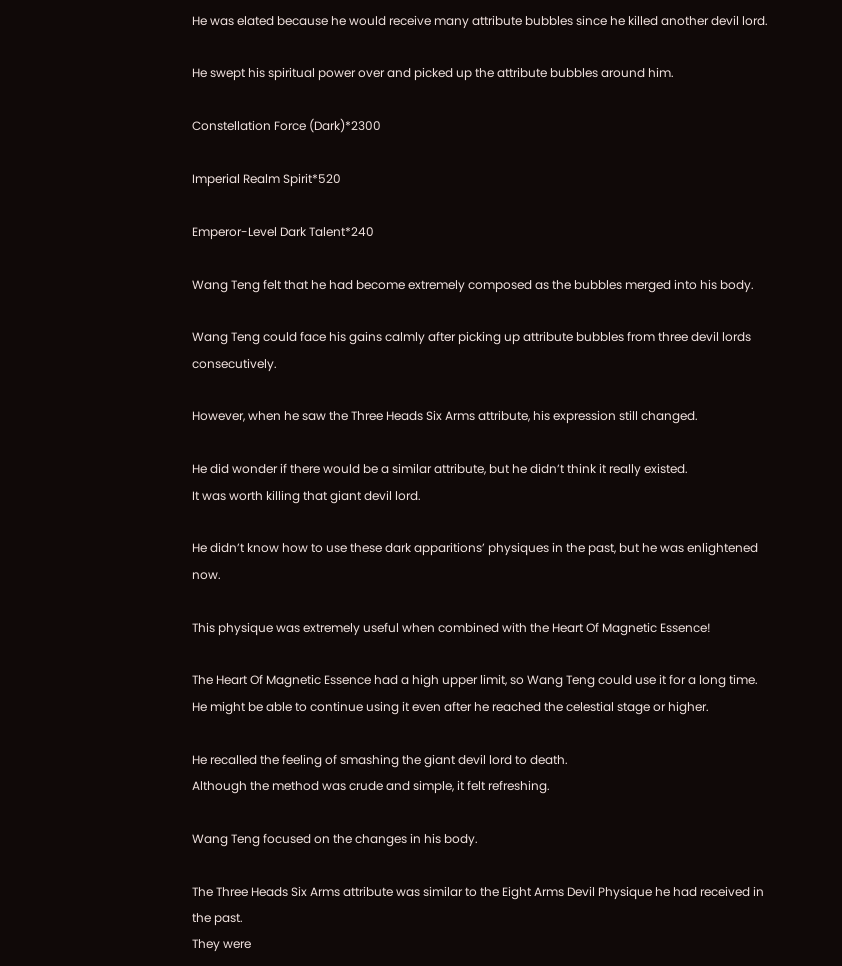He was elated because he would receive many attribute bubbles since he killed another devil lord.

He swept his spiritual power over and picked up the attribute bubbles around him.

Constellation Force (Dark)*2300

Imperial Realm Spirit*520

Emperor-Level Dark Talent*240

Wang Teng felt that he had become extremely composed as the bubbles merged into his body.

Wang Teng could face his gains calmly after picking up attribute bubbles from three devil lords consecutively.

However, when he saw the Three Heads Six Arms attribute, his expression still changed.

He did wonder if there would be a similar attribute, but he didn’t think it really existed.
It was worth killing that giant devil lord.

He didn’t know how to use these dark apparitions’ physiques in the past, but he was enlightened now.

This physique was extremely useful when combined with the Heart Of Magnetic Essence!

The Heart Of Magnetic Essence had a high upper limit, so Wang Teng could use it for a long time.
He might be able to continue using it even after he reached the celestial stage or higher.

He recalled the feeling of smashing the giant devil lord to death.
Although the method was crude and simple, it felt refreshing.

Wang Teng focused on the changes in his body.

The Three Heads Six Arms attribute was similar to the Eight Arms Devil Physique he had received in the past.
They were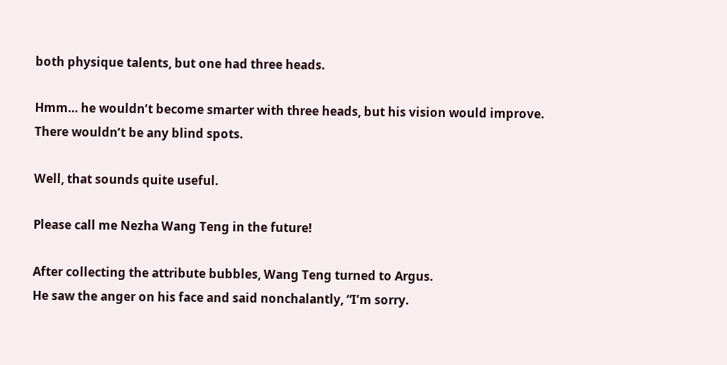both physique talents, but one had three heads.

Hmm… he wouldn’t become smarter with three heads, but his vision would improve.
There wouldn’t be any blind spots.

Well, that sounds quite useful.

Please call me Nezha Wang Teng in the future!

After collecting the attribute bubbles, Wang Teng turned to Argus.
He saw the anger on his face and said nonchalantly, “I’m sorry.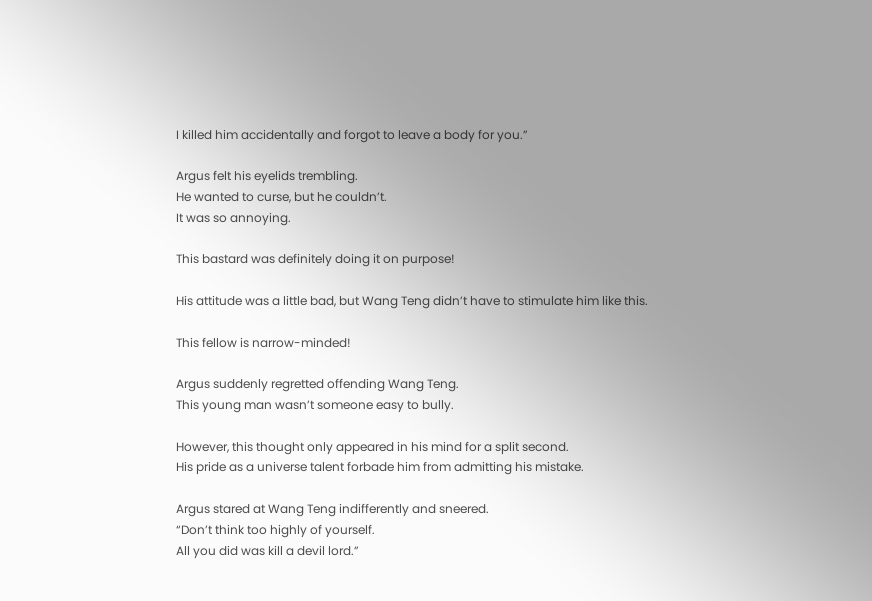I killed him accidentally and forgot to leave a body for you.”

Argus felt his eyelids trembling.
He wanted to curse, but he couldn’t.
It was so annoying.

This bastard was definitely doing it on purpose!

His attitude was a little bad, but Wang Teng didn’t have to stimulate him like this.

This fellow is narrow-minded!

Argus suddenly regretted offending Wang Teng.
This young man wasn’t someone easy to bully.

However, this thought only appeared in his mind for a split second.
His pride as a universe talent forbade him from admitting his mistake.

Argus stared at Wang Teng indifferently and sneered.
“Don’t think too highly of yourself.
All you did was kill a devil lord.”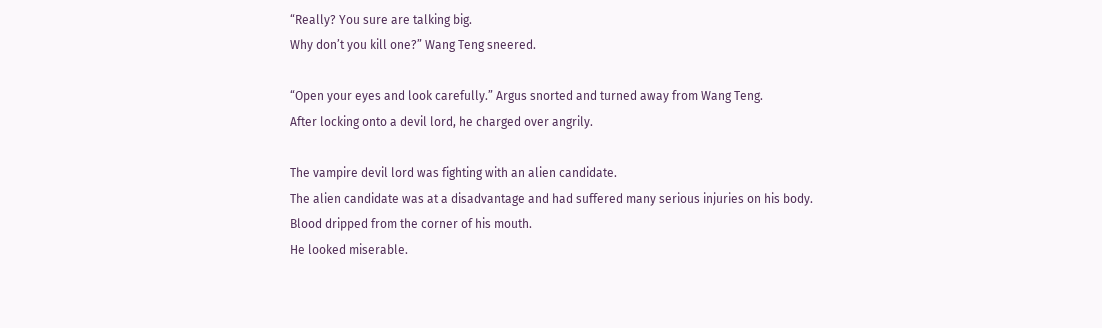“Really? You sure are talking big.
Why don’t you kill one?” Wang Teng sneered.

“Open your eyes and look carefully.” Argus snorted and turned away from Wang Teng.
After locking onto a devil lord, he charged over angrily.

The vampire devil lord was fighting with an alien candidate.
The alien candidate was at a disadvantage and had suffered many serious injuries on his body.
Blood dripped from the corner of his mouth.
He looked miserable.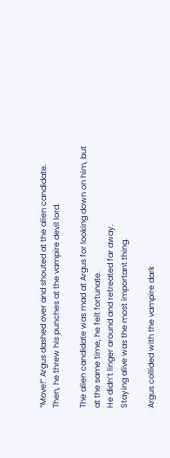“Move!” Argus dashed over and shouted at the alien candidate.
Then, he threw his punches at the vampire devil lord.

The alien candidate was mad at Argus for looking down on him, but at the same time, he felt fortunate.
He didn’t linger around and retreated far away.
Staying alive was the most important thing.

Argus collided with the vampire dark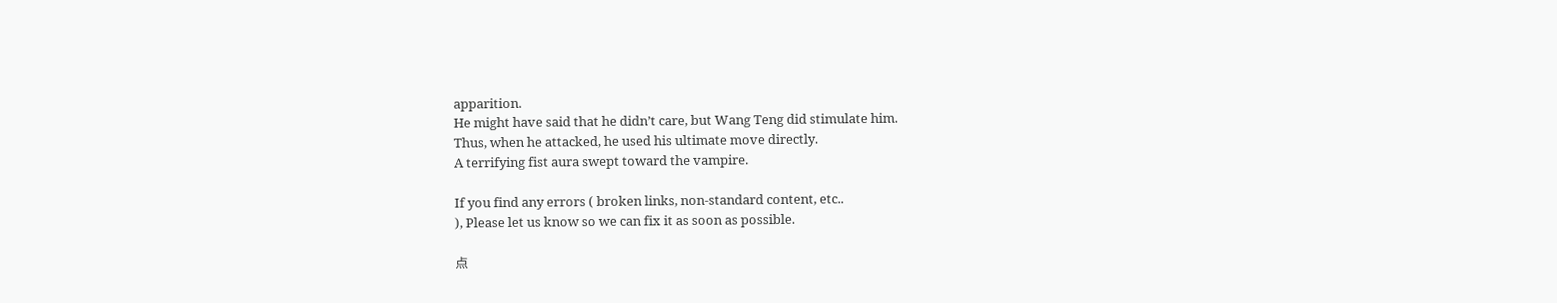apparition.
He might have said that he didn’t care, but Wang Teng did stimulate him.
Thus, when he attacked, he used his ultimate move directly.
A terrifying fist aura swept toward the vampire.

If you find any errors ( broken links, non-standard content, etc..
), Please let us know so we can fix it as soon as possible.

点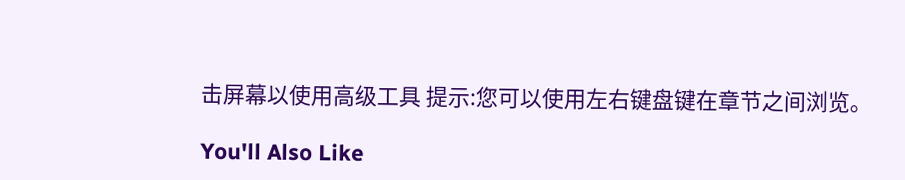击屏幕以使用高级工具 提示:您可以使用左右键盘键在章节之间浏览。

You'll Also Like